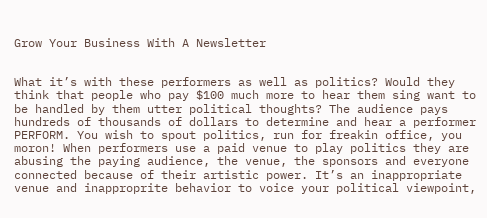Grow Your Business With A Newsletter


What it’s with these performers as well as politics? Would they think that people who pay $100 much more to hear them sing want to be handled by them utter political thoughts? The audience pays hundreds of thousands of dollars to determine and hear a performer PERFORM. You wish to spout politics, run for freakin office, you moron! When performers use a paid venue to play politics they are abusing the paying audience, the venue, the sponsors and everyone connected because of their artistic power. It’s an inappropriate venue and inapproprite behavior to voice your political viewpoint,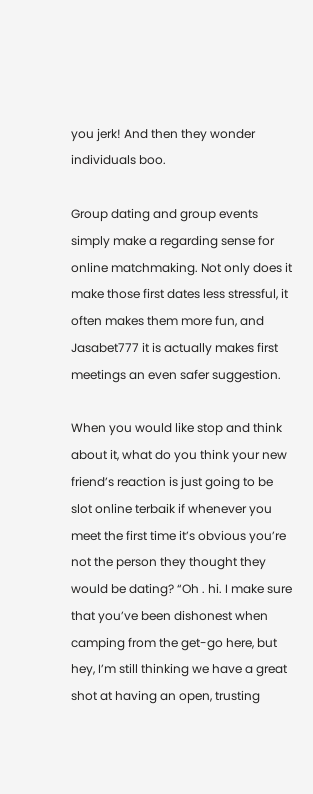you jerk! And then they wonder individuals boo.

Group dating and group events simply make a regarding sense for online matchmaking. Not only does it make those first dates less stressful, it often makes them more fun, and Jasabet777 it is actually makes first meetings an even safer suggestion.

When you would like stop and think about it, what do you think your new friend’s reaction is just going to be slot online terbaik if whenever you meet the first time it’s obvious you’re not the person they thought they would be dating? “Oh . hi. I make sure that you’ve been dishonest when camping from the get-go here, but hey, I’m still thinking we have a great shot at having an open, trusting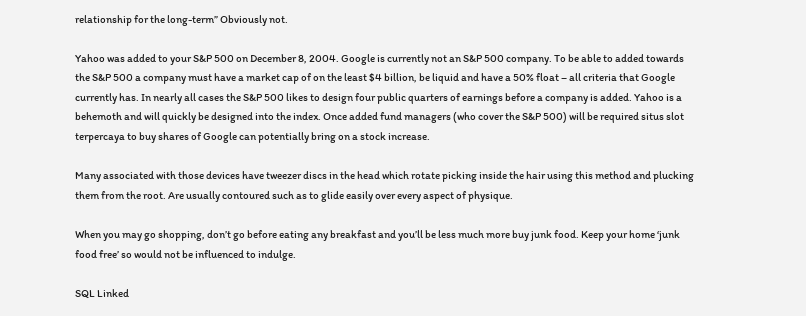relationship for the long-term” Obviously not.

Yahoo was added to your S&P 500 on December 8, 2004. Google is currently not an S&P 500 company. To be able to added towards the S&P 500 a company must have a market cap of on the least $4 billion, be liquid and have a 50% float – all criteria that Google currently has. In nearly all cases the S&P 500 likes to design four public quarters of earnings before a company is added. Yahoo is a behemoth and will quickly be designed into the index. Once added fund managers (who cover the S&P 500) will be required situs slot terpercaya to buy shares of Google can potentially bring on a stock increase.

Many associated with those devices have tweezer discs in the head which rotate picking inside the hair using this method and plucking them from the root. Are usually contoured such as to glide easily over every aspect of physique.

When you may go shopping, don’t go before eating any breakfast and you’ll be less much more buy junk food. Keep your home ‘junk food free’ so would not be influenced to indulge.

SQL Linked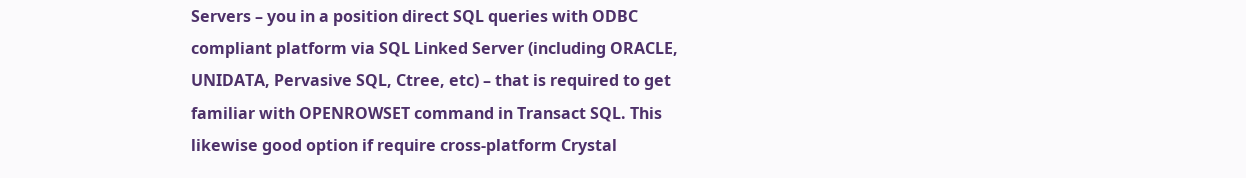Servers – you in a position direct SQL queries with ODBC compliant platform via SQL Linked Server (including ORACLE, UNIDATA, Pervasive SQL, Ctree, etc) – that is required to get familiar with OPENROWSET command in Transact SQL. This likewise good option if require cross-platform Crystal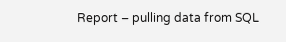Report – pulling data from SQL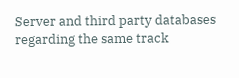Server and third party databases regarding the same track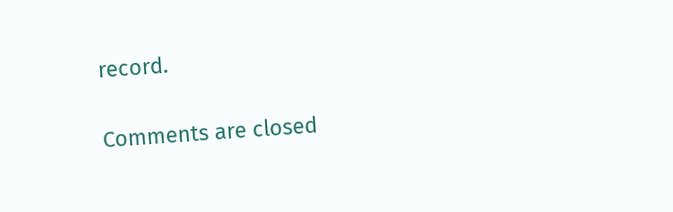record.

Comments are closed